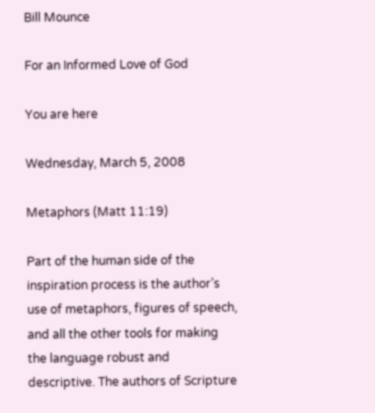Bill Mounce

For an Informed Love of God

You are here

Wednesday, March 5, 2008

Metaphors (Matt 11:19)

Part of the human side of the inspiration process is the author’s use of metaphors, figures of speech, and all the other tools for making the language robust and descriptive. The authors of Scripture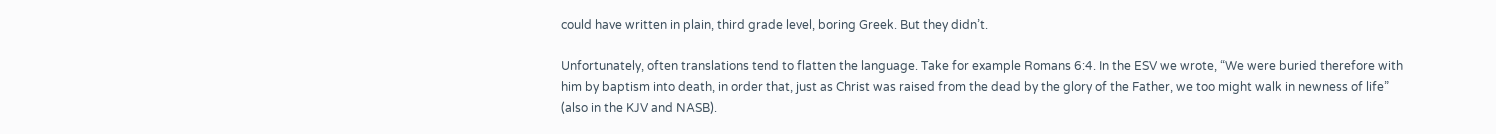could have written in plain, third grade level, boring Greek. But they didn’t.

Unfortunately, often translations tend to flatten the language. Take for example Romans 6:4. In the ESV we wrote, “We were buried therefore with him by baptism into death, in order that, just as Christ was raised from the dead by the glory of the Father, we too might walk in newness of life” (also in the KJV and NASB).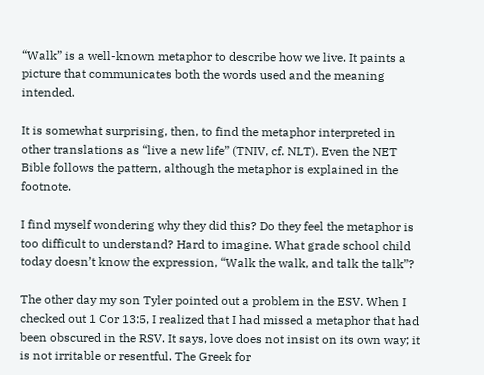“Walk” is a well-known metaphor to describe how we live. It paints a picture that communicates both the words used and the meaning intended.

It is somewhat surprising, then, to find the metaphor interpreted in other translations as “live a new life” (TNIV, cf. NLT). Even the NET Bible follows the pattern, although the metaphor is explained in the footnote.

I find myself wondering why they did this? Do they feel the metaphor is too difficult to understand? Hard to imagine. What grade school child today doesn’t know the expression, “Walk the walk, and talk the talk”?

The other day my son Tyler pointed out a problem in the ESV. When I checked out 1 Cor 13:5, I realized that I had missed a metaphor that had been obscured in the RSV. It says, love does not insist on its own way; it is not irritable or resentful. The Greek for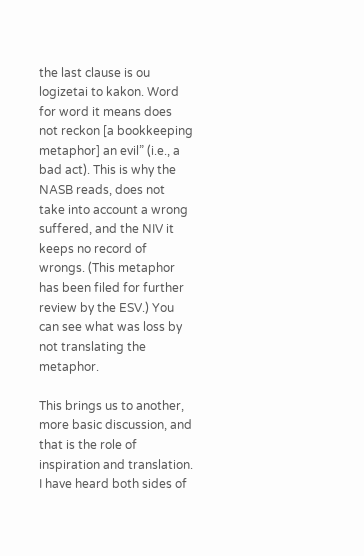the last clause is ou logizetai to kakon. Word for word it means does not reckon [a bookkeeping metaphor] an evil” (i.e., a bad act). This is why the NASB reads, does not take into account a wrong suffered, and the NIV it keeps no record of wrongs. (This metaphor has been filed for further review by the ESV.) You can see what was loss by not translating the metaphor.

This brings us to another, more basic discussion, and that is the role of inspiration and translation. I have heard both sides of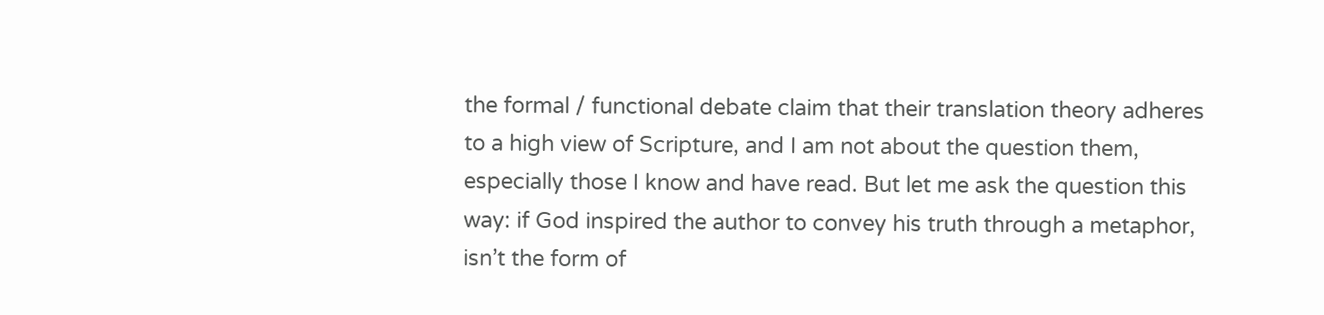the formal / functional debate claim that their translation theory adheres to a high view of Scripture, and I am not about the question them, especially those I know and have read. But let me ask the question this way: if God inspired the author to convey his truth through a metaphor, isn’t the form of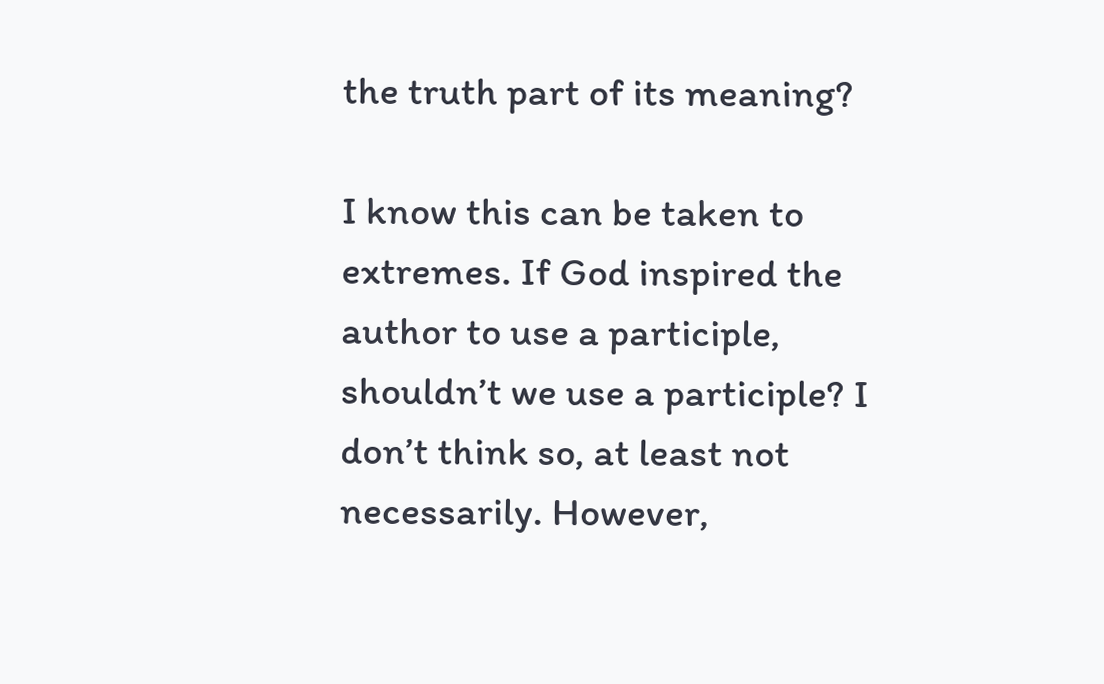the truth part of its meaning?

I know this can be taken to extremes. If God inspired the author to use a participle, shouldn’t we use a participle? I don’t think so, at least not necessarily. However,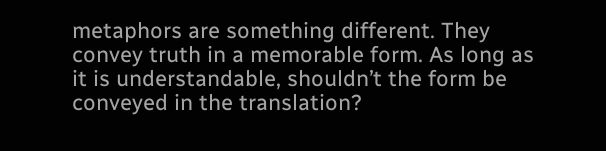metaphors are something different. They convey truth in a memorable form. As long as it is understandable, shouldn’t the form be conveyed in the translation?